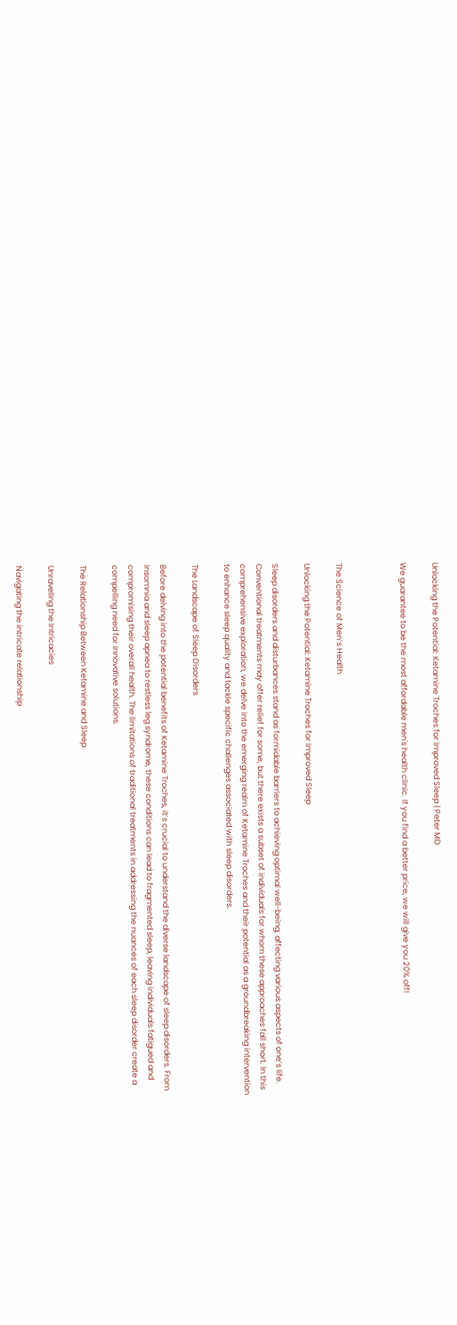Unlocking the Potential: Ketamine Troches for Improved Sleep | Peter MD

We guarantee to be the most affordable men's health clinic. If you find a better price, we will give you 20% off!



The Science of Men’s Health

Unlocking the Potential: Ketamine Troches for Improved Sleep

Sleep disorders and disturbances stand as formidable barriers to achieving optimal well-being, affecting various aspects of one’s life. Conventional treatments may offer relief for some, but there exists a subset of individuals for whom these approaches fall short. In this comprehensive exploration, we delve into the emerging realm of Ketamine Troches and their potential as a groundbreaking intervention to enhance sleep quality and tackle specific challenges associated with sleep disorders.

The Landscape of Sleep Disorders

Before delving into the potential benefits of Ketamine Troches, it’s crucial to understand the diverse landscape of sleep disorders. From insomnia and sleep apnea to restless leg syndrome, these conditions can lead to fragmented sleep, leaving individuals fatigued and compromising their overall health. The limitations of traditional treatments in addressing the nuances of each sleep disorder create a compelling need for innovative solutions.

The Relationship Between Ketamine and Sleep

Unraveling the Intricacies

Navigating the intricate relationship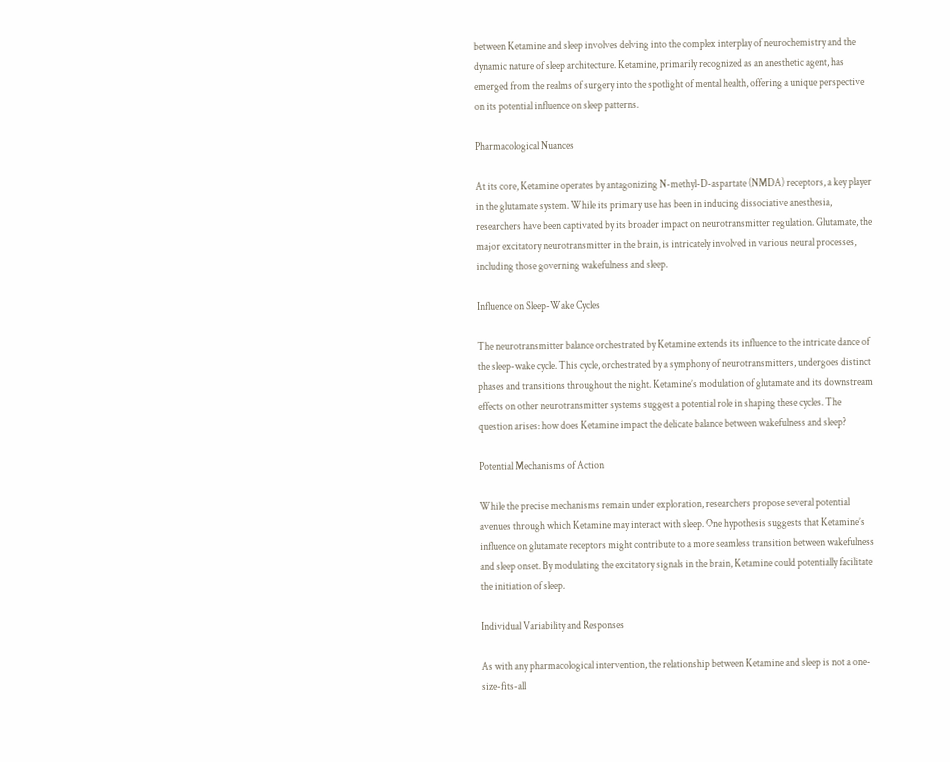between Ketamine and sleep involves delving into the complex interplay of neurochemistry and the dynamic nature of sleep architecture. Ketamine, primarily recognized as an anesthetic agent, has emerged from the realms of surgery into the spotlight of mental health, offering a unique perspective on its potential influence on sleep patterns.

Pharmacological Nuances

At its core, Ketamine operates by antagonizing N-methyl-D-aspartate (NMDA) receptors, a key player in the glutamate system. While its primary use has been in inducing dissociative anesthesia, researchers have been captivated by its broader impact on neurotransmitter regulation. Glutamate, the major excitatory neurotransmitter in the brain, is intricately involved in various neural processes, including those governing wakefulness and sleep.

Influence on Sleep-Wake Cycles

The neurotransmitter balance orchestrated by Ketamine extends its influence to the intricate dance of the sleep-wake cycle. This cycle, orchestrated by a symphony of neurotransmitters, undergoes distinct phases and transitions throughout the night. Ketamine’s modulation of glutamate and its downstream effects on other neurotransmitter systems suggest a potential role in shaping these cycles. The question arises: how does Ketamine impact the delicate balance between wakefulness and sleep?

Potential Mechanisms of Action

While the precise mechanisms remain under exploration, researchers propose several potential avenues through which Ketamine may interact with sleep. One hypothesis suggests that Ketamine’s influence on glutamate receptors might contribute to a more seamless transition between wakefulness and sleep onset. By modulating the excitatory signals in the brain, Ketamine could potentially facilitate the initiation of sleep.

Individual Variability and Responses

As with any pharmacological intervention, the relationship between Ketamine and sleep is not a one-size-fits-all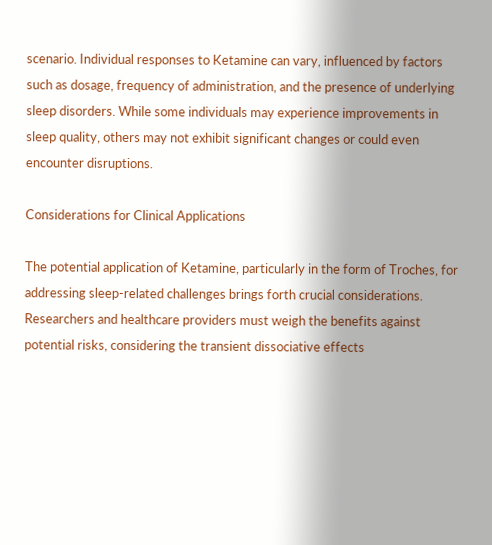scenario. Individual responses to Ketamine can vary, influenced by factors such as dosage, frequency of administration, and the presence of underlying sleep disorders. While some individuals may experience improvements in sleep quality, others may not exhibit significant changes or could even encounter disruptions.

Considerations for Clinical Applications

The potential application of Ketamine, particularly in the form of Troches, for addressing sleep-related challenges brings forth crucial considerations. Researchers and healthcare providers must weigh the benefits against potential risks, considering the transient dissociative effects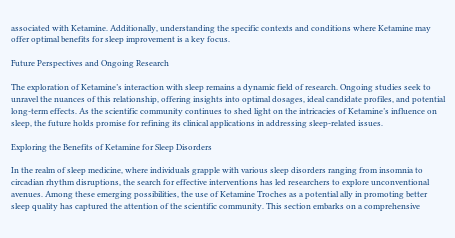associated with Ketamine. Additionally, understanding the specific contexts and conditions where Ketamine may offer optimal benefits for sleep improvement is a key focus.

Future Perspectives and Ongoing Research

The exploration of Ketamine’s interaction with sleep remains a dynamic field of research. Ongoing studies seek to unravel the nuances of this relationship, offering insights into optimal dosages, ideal candidate profiles, and potential long-term effects. As the scientific community continues to shed light on the intricacies of Ketamine’s influence on sleep, the future holds promise for refining its clinical applications in addressing sleep-related issues.

Exploring the Benefits of Ketamine for Sleep Disorders

In the realm of sleep medicine, where individuals grapple with various sleep disorders ranging from insomnia to circadian rhythm disruptions, the search for effective interventions has led researchers to explore unconventional avenues. Among these emerging possibilities, the use of Ketamine Troches as a potential ally in promoting better sleep quality has captured the attention of the scientific community. This section embarks on a comprehensive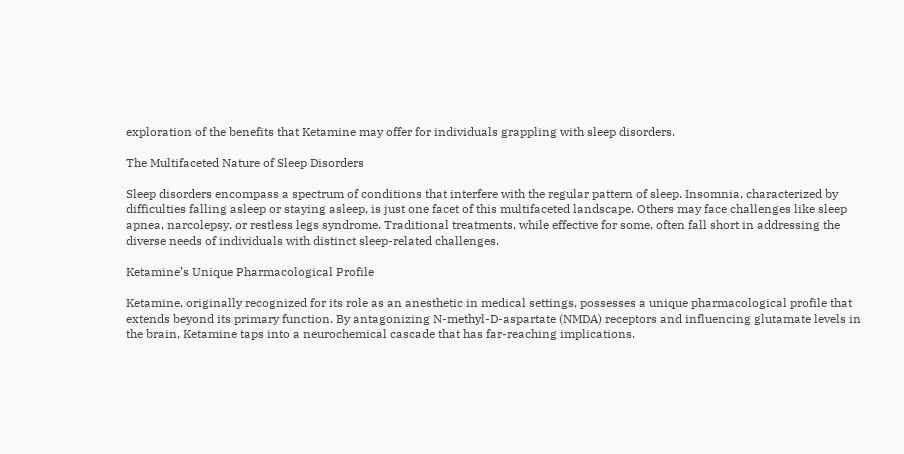exploration of the benefits that Ketamine may offer for individuals grappling with sleep disorders.

The Multifaceted Nature of Sleep Disorders

Sleep disorders encompass a spectrum of conditions that interfere with the regular pattern of sleep. Insomnia, characterized by difficulties falling asleep or staying asleep, is just one facet of this multifaceted landscape. Others may face challenges like sleep apnea, narcolepsy, or restless legs syndrome. Traditional treatments, while effective for some, often fall short in addressing the diverse needs of individuals with distinct sleep-related challenges.

Ketamine’s Unique Pharmacological Profile

Ketamine, originally recognized for its role as an anesthetic in medical settings, possesses a unique pharmacological profile that extends beyond its primary function. By antagonizing N-methyl-D-aspartate (NMDA) receptors and influencing glutamate levels in the brain, Ketamine taps into a neurochemical cascade that has far-reaching implications.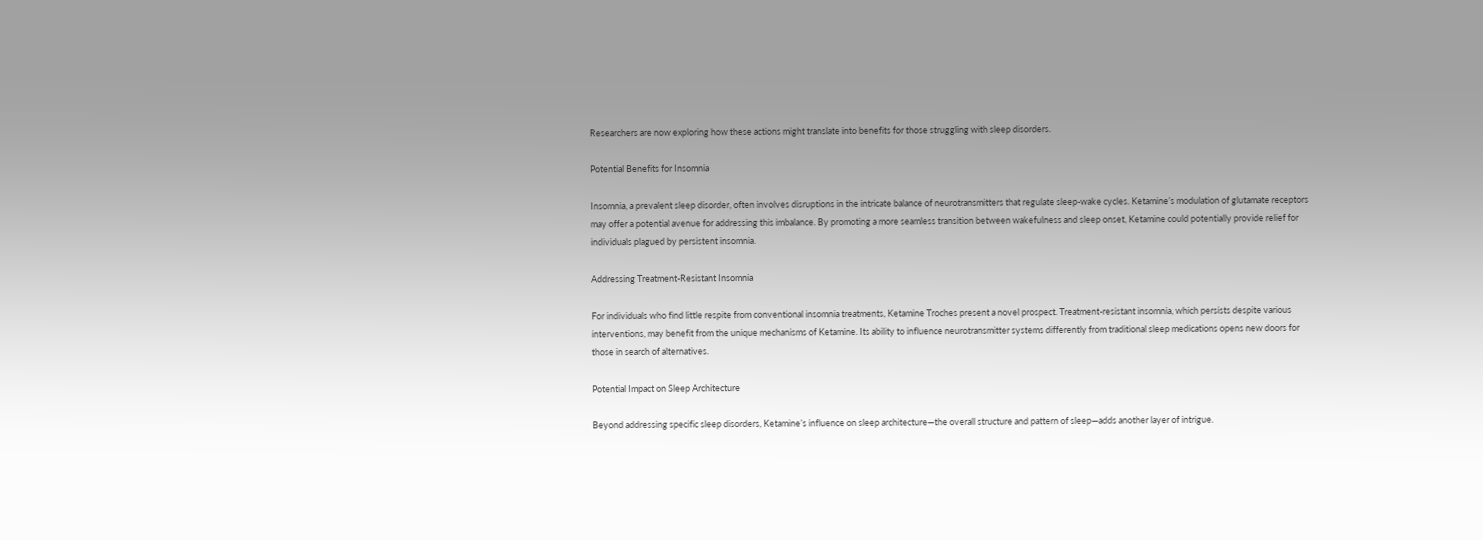Researchers are now exploring how these actions might translate into benefits for those struggling with sleep disorders.

Potential Benefits for Insomnia

Insomnia, a prevalent sleep disorder, often involves disruptions in the intricate balance of neurotransmitters that regulate sleep-wake cycles. Ketamine’s modulation of glutamate receptors may offer a potential avenue for addressing this imbalance. By promoting a more seamless transition between wakefulness and sleep onset, Ketamine could potentially provide relief for individuals plagued by persistent insomnia.

Addressing Treatment-Resistant Insomnia

For individuals who find little respite from conventional insomnia treatments, Ketamine Troches present a novel prospect. Treatment-resistant insomnia, which persists despite various interventions, may benefit from the unique mechanisms of Ketamine. Its ability to influence neurotransmitter systems differently from traditional sleep medications opens new doors for those in search of alternatives.

Potential Impact on Sleep Architecture

Beyond addressing specific sleep disorders, Ketamine’s influence on sleep architecture—the overall structure and pattern of sleep—adds another layer of intrigue.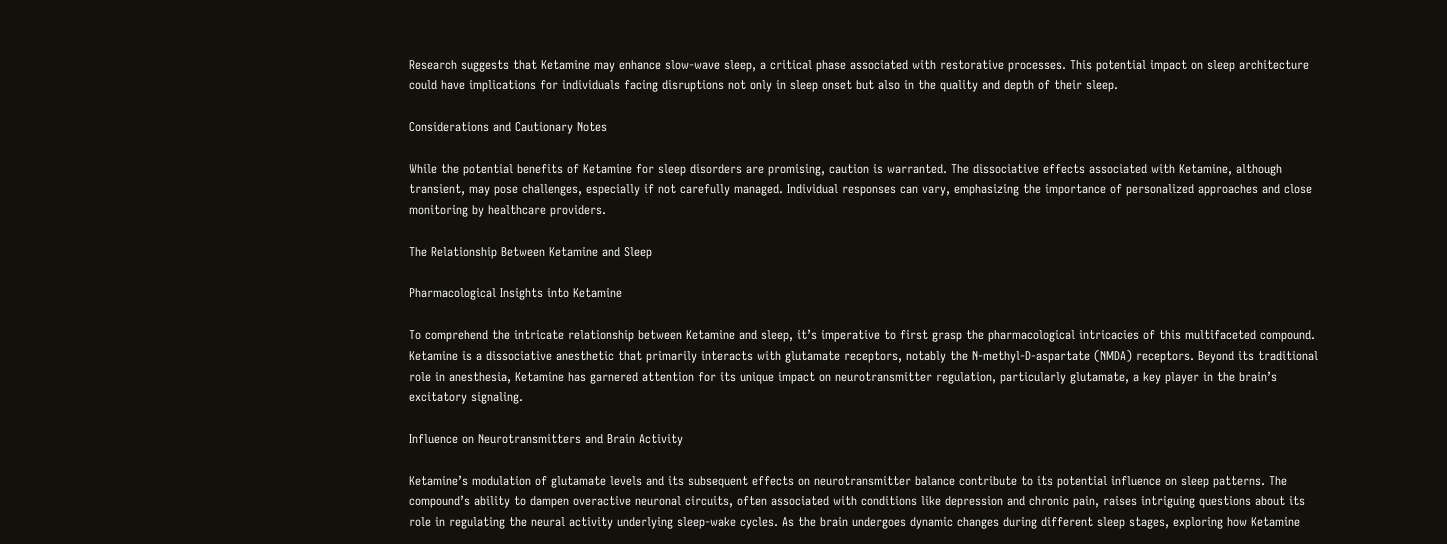Research suggests that Ketamine may enhance slow-wave sleep, a critical phase associated with restorative processes. This potential impact on sleep architecture could have implications for individuals facing disruptions not only in sleep onset but also in the quality and depth of their sleep.

Considerations and Cautionary Notes

While the potential benefits of Ketamine for sleep disorders are promising, caution is warranted. The dissociative effects associated with Ketamine, although transient, may pose challenges, especially if not carefully managed. Individual responses can vary, emphasizing the importance of personalized approaches and close monitoring by healthcare providers.

The Relationship Between Ketamine and Sleep

Pharmacological Insights into Ketamine

To comprehend the intricate relationship between Ketamine and sleep, it’s imperative to first grasp the pharmacological intricacies of this multifaceted compound. Ketamine is a dissociative anesthetic that primarily interacts with glutamate receptors, notably the N-methyl-D-aspartate (NMDA) receptors. Beyond its traditional role in anesthesia, Ketamine has garnered attention for its unique impact on neurotransmitter regulation, particularly glutamate, a key player in the brain’s excitatory signaling.

Influence on Neurotransmitters and Brain Activity

Ketamine’s modulation of glutamate levels and its subsequent effects on neurotransmitter balance contribute to its potential influence on sleep patterns. The compound’s ability to dampen overactive neuronal circuits, often associated with conditions like depression and chronic pain, raises intriguing questions about its role in regulating the neural activity underlying sleep-wake cycles. As the brain undergoes dynamic changes during different sleep stages, exploring how Ketamine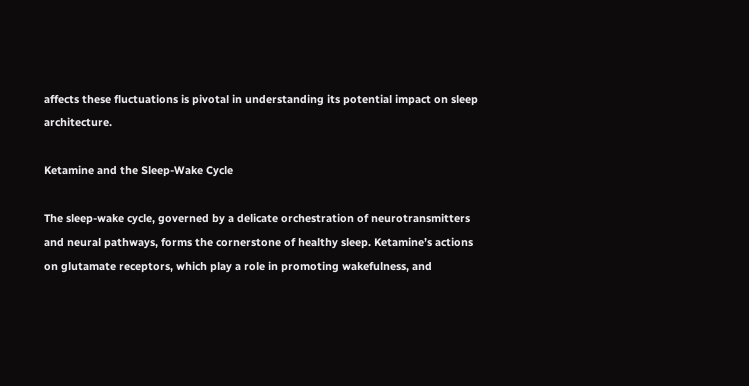affects these fluctuations is pivotal in understanding its potential impact on sleep architecture.

Ketamine and the Sleep-Wake Cycle

The sleep-wake cycle, governed by a delicate orchestration of neurotransmitters and neural pathways, forms the cornerstone of healthy sleep. Ketamine’s actions on glutamate receptors, which play a role in promoting wakefulness, and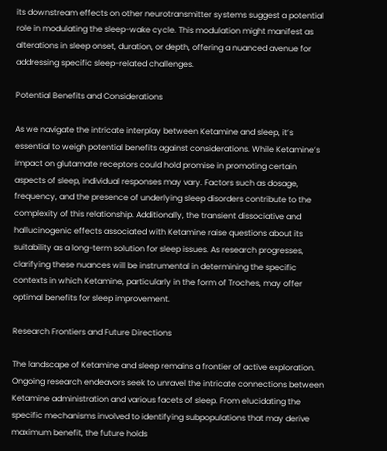its downstream effects on other neurotransmitter systems suggest a potential role in modulating the sleep-wake cycle. This modulation might manifest as alterations in sleep onset, duration, or depth, offering a nuanced avenue for addressing specific sleep-related challenges.

Potential Benefits and Considerations

As we navigate the intricate interplay between Ketamine and sleep, it’s essential to weigh potential benefits against considerations. While Ketamine’s impact on glutamate receptors could hold promise in promoting certain aspects of sleep, individual responses may vary. Factors such as dosage, frequency, and the presence of underlying sleep disorders contribute to the complexity of this relationship. Additionally, the transient dissociative and hallucinogenic effects associated with Ketamine raise questions about its suitability as a long-term solution for sleep issues. As research progresses, clarifying these nuances will be instrumental in determining the specific contexts in which Ketamine, particularly in the form of Troches, may offer optimal benefits for sleep improvement.

Research Frontiers and Future Directions

The landscape of Ketamine and sleep remains a frontier of active exploration. Ongoing research endeavors seek to unravel the intricate connections between Ketamine administration and various facets of sleep. From elucidating the specific mechanisms involved to identifying subpopulations that may derive maximum benefit, the future holds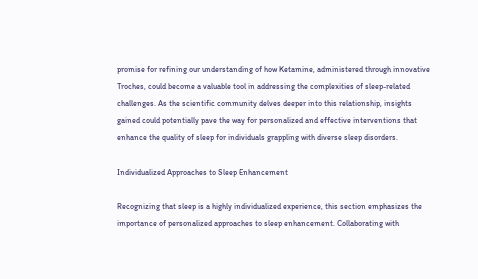promise for refining our understanding of how Ketamine, administered through innovative Troches, could become a valuable tool in addressing the complexities of sleep-related challenges. As the scientific community delves deeper into this relationship, insights gained could potentially pave the way for personalized and effective interventions that enhance the quality of sleep for individuals grappling with diverse sleep disorders.

Individualized Approaches to Sleep Enhancement

Recognizing that sleep is a highly individualized experience, this section emphasizes the importance of personalized approaches to sleep enhancement. Collaborating with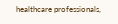healthcare professionals,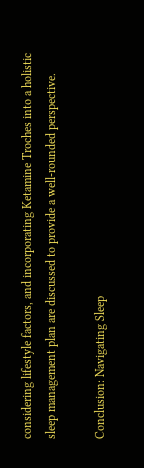considering lifestyle factors, and incorporating Ketamine Troches into a holistic sleep management plan are discussed to provide a well-rounded perspective.

Conclusion: Navigating Sleep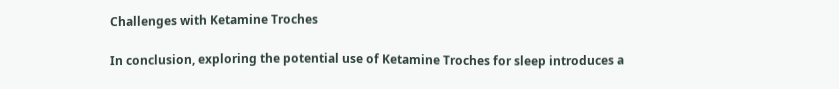Challenges with Ketamine Troches

In conclusion, exploring the potential use of Ketamine Troches for sleep introduces a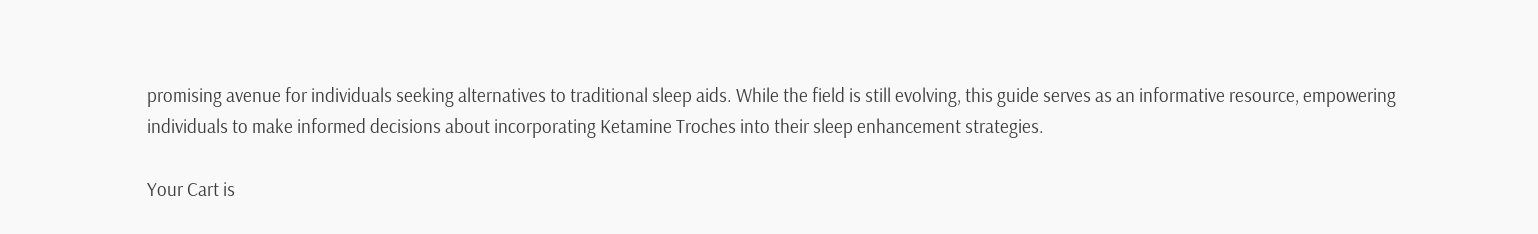promising avenue for individuals seeking alternatives to traditional sleep aids. While the field is still evolving, this guide serves as an informative resource, empowering individuals to make informed decisions about incorporating Ketamine Troches into their sleep enhancement strategies.

Your Cart is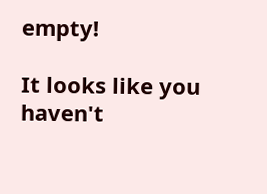empty!

It looks like you haven't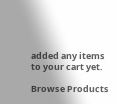added any items to your cart yet.

Browse Products